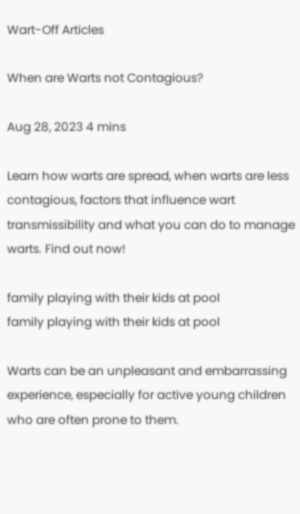Wart-Off Articles

When are Warts not Contagious?

Aug 28, 2023 4 mins

Learn how warts are spread, when warts are less contagious, factors that influence wart transmissibility and what you can do to manage warts. Find out now!

family playing with their kids at pool
family playing with their kids at pool

Warts can be an unpleasant and embarrassing experience, especially for active young children who are often prone to them.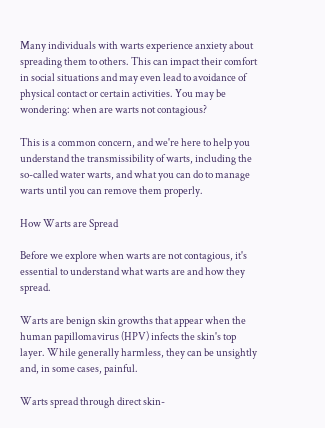Many individuals with warts experience anxiety about spreading them to others. This can impact their comfort in social situations and may even lead to avoidance of physical contact or certain activities. You may be wondering: when are warts not contagious?

This is a common concern, and we're here to help you understand the transmissibility of warts, including the so-called water warts, and what you can do to manage warts until you can remove them properly.

How Warts are Spread

Before we explore when warts are not contagious, it's essential to understand what warts are and how they spread.

Warts are benign skin growths that appear when the human papillomavirus (HPV) infects the skin's top layer. While generally harmless, they can be unsightly and, in some cases, painful.

Warts spread through direct skin-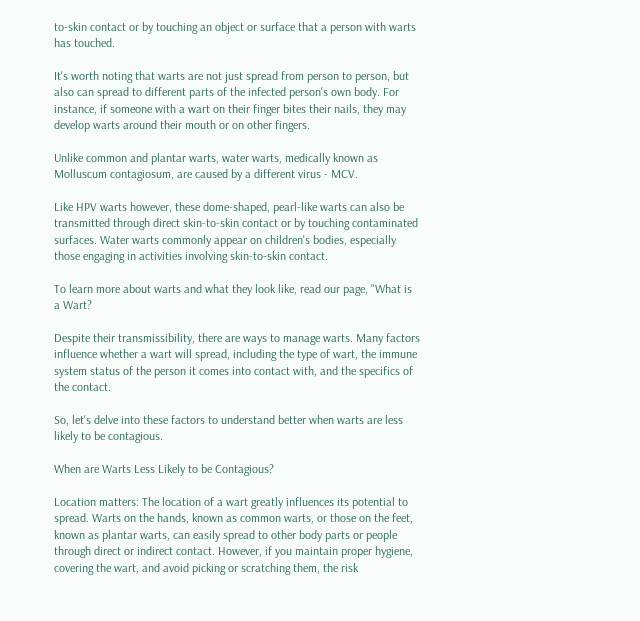to-skin contact or by touching an object or surface that a person with warts has touched.

It's worth noting that warts are not just spread from person to person, but also can spread to different parts of the infected person's own body. For instance, if someone with a wart on their finger bites their nails, they may develop warts around their mouth or on other fingers.

Unlike common and plantar warts, water warts, medically known as Molluscum contagiosum, are caused by a different virus - MCV.

Like HPV warts however, these dome-shaped, pearl-like warts can also be transmitted through direct skin-to-skin contact or by touching contaminated surfaces. Water warts commonly appear on children's bodies, especially those engaging in activities involving skin-to-skin contact.

To learn more about warts and what they look like, read our page, "What is a Wart?

Despite their transmissibility, there are ways to manage warts. Many factors influence whether a wart will spread, including the type of wart, the immune system status of the person it comes into contact with, and the specifics of the contact.

So, let's delve into these factors to understand better when warts are less likely to be contagious.

When are Warts Less Likely to be Contagious?

Location matters: The location of a wart greatly influences its potential to spread. Warts on the hands, known as common warts, or those on the feet, known as plantar warts, can easily spread to other body parts or people through direct or indirect contact. However, if you maintain proper hygiene, covering the wart, and avoid picking or scratching them, the risk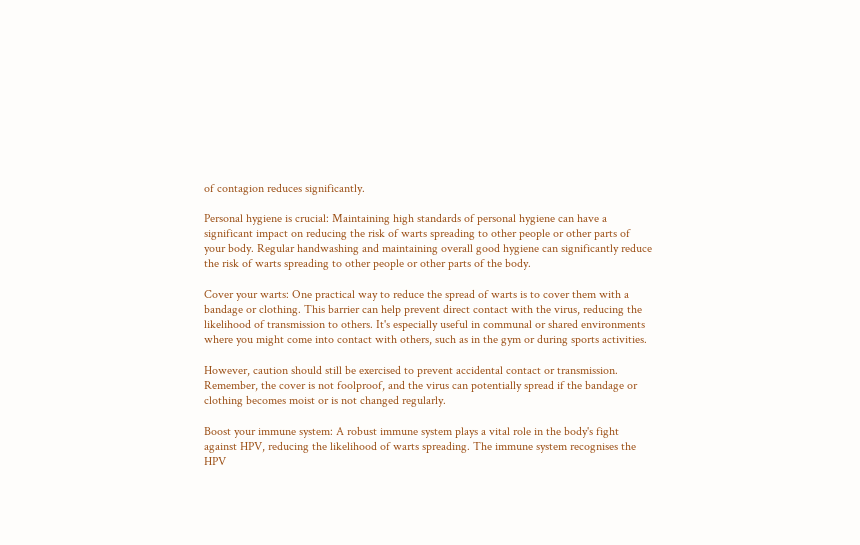of contagion reduces significantly.

Personal hygiene is crucial: Maintaining high standards of personal hygiene can have a significant impact on reducing the risk of warts spreading to other people or other parts of your body. Regular handwashing and maintaining overall good hygiene can significantly reduce the risk of warts spreading to other people or other parts of the body.

Cover your warts: One practical way to reduce the spread of warts is to cover them with a bandage or clothing. This barrier can help prevent direct contact with the virus, reducing the likelihood of transmission to others. It's especially useful in communal or shared environments where you might come into contact with others, such as in the gym or during sports activities.

However, caution should still be exercised to prevent accidental contact or transmission. Remember, the cover is not foolproof, and the virus can potentially spread if the bandage or clothing becomes moist or is not changed regularly.

Boost your immune system: A robust immune system plays a vital role in the body's fight against HPV, reducing the likelihood of warts spreading. The immune system recognises the HPV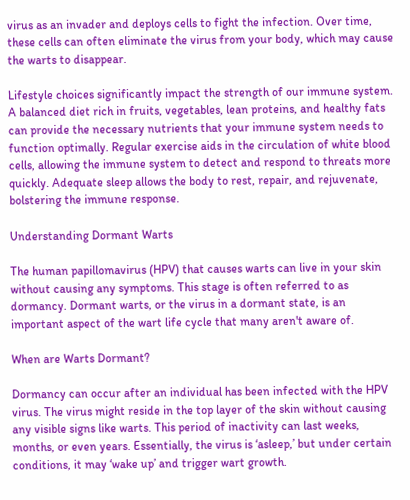virus as an invader and deploys cells to fight the infection. Over time, these cells can often eliminate the virus from your body, which may cause the warts to disappear.

Lifestyle choices significantly impact the strength of our immune system. A balanced diet rich in fruits, vegetables, lean proteins, and healthy fats can provide the necessary nutrients that your immune system needs to function optimally. Regular exercise aids in the circulation of white blood cells, allowing the immune system to detect and respond to threats more quickly. Adequate sleep allows the body to rest, repair, and rejuvenate, bolstering the immune response.

Understanding Dormant Warts

The human papillomavirus (HPV) that causes warts can live in your skin without causing any symptoms. This stage is often referred to as dormancy. Dormant warts, or the virus in a dormant state, is an important aspect of the wart life cycle that many aren't aware of.

When are Warts Dormant?

Dormancy can occur after an individual has been infected with the HPV virus. The virus might reside in the top layer of the skin without causing any visible signs like warts. This period of inactivity can last weeks, months, or even years. Essentially, the virus is ‘asleep,’ but under certain conditions, it may ‘wake up’ and trigger wart growth.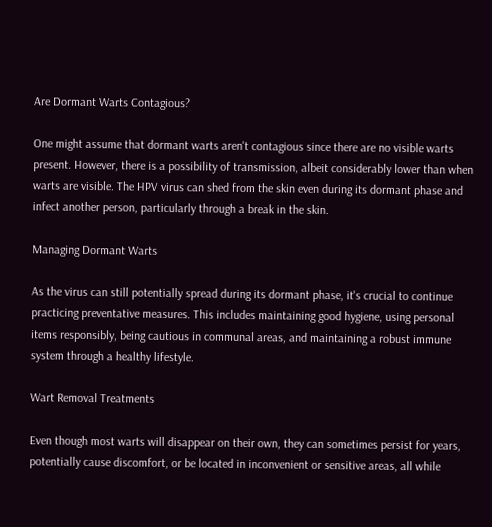Are Dormant Warts Contagious?

One might assume that dormant warts aren't contagious since there are no visible warts present. However, there is a possibility of transmission, albeit considerably lower than when warts are visible. The HPV virus can shed from the skin even during its dormant phase and infect another person, particularly through a break in the skin.

Managing Dormant Warts

As the virus can still potentially spread during its dormant phase, it's crucial to continue practicing preventative measures. This includes maintaining good hygiene, using personal items responsibly, being cautious in communal areas, and maintaining a robust immune system through a healthy lifestyle.

Wart Removal Treatments

Even though most warts will disappear on their own, they can sometimes persist for years, potentially cause discomfort, or be located in inconvenient or sensitive areas, all while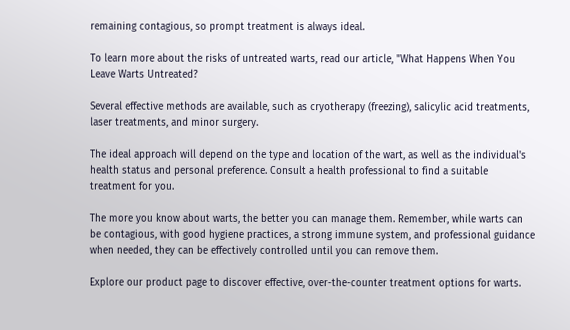remaining contagious, so prompt treatment is always ideal.

To learn more about the risks of untreated warts, read our article, "What Happens When You Leave Warts Untreated?

Several effective methods are available, such as cryotherapy (freezing), salicylic acid treatments, laser treatments, and minor surgery.

The ideal approach will depend on the type and location of the wart, as well as the individual's health status and personal preference. Consult a health professional to find a suitable treatment for you.

The more you know about warts, the better you can manage them. Remember, while warts can be contagious, with good hygiene practices, a strong immune system, and professional guidance when needed, they can be effectively controlled until you can remove them.

Explore our product page to discover effective, over-the-counter treatment options for warts.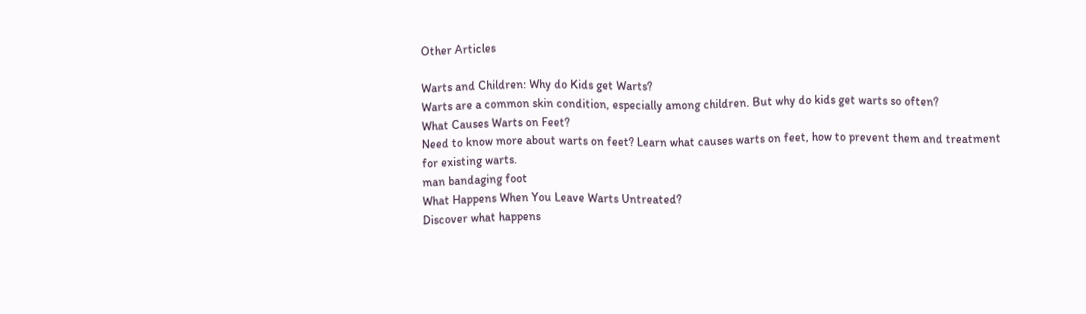Other Articles

Warts and Children: Why do Kids get Warts?
Warts are a common skin condition, especially among children. But why do kids get warts so often?
What Causes Warts on Feet?
Need to know more about warts on feet? Learn what causes warts on feet, how to prevent them and treatment for existing warts.
man bandaging foot
What Happens When You Leave Warts Untreated?
Discover what happens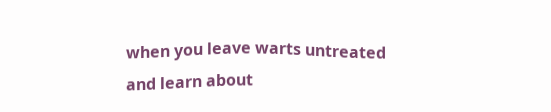when you leave warts untreated and learn about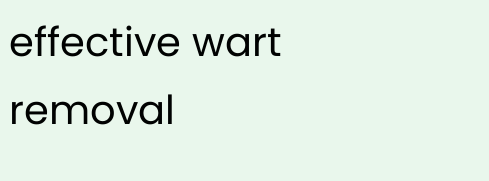effective wart removal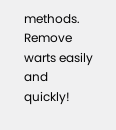methods. Remove warts easily and quickly!